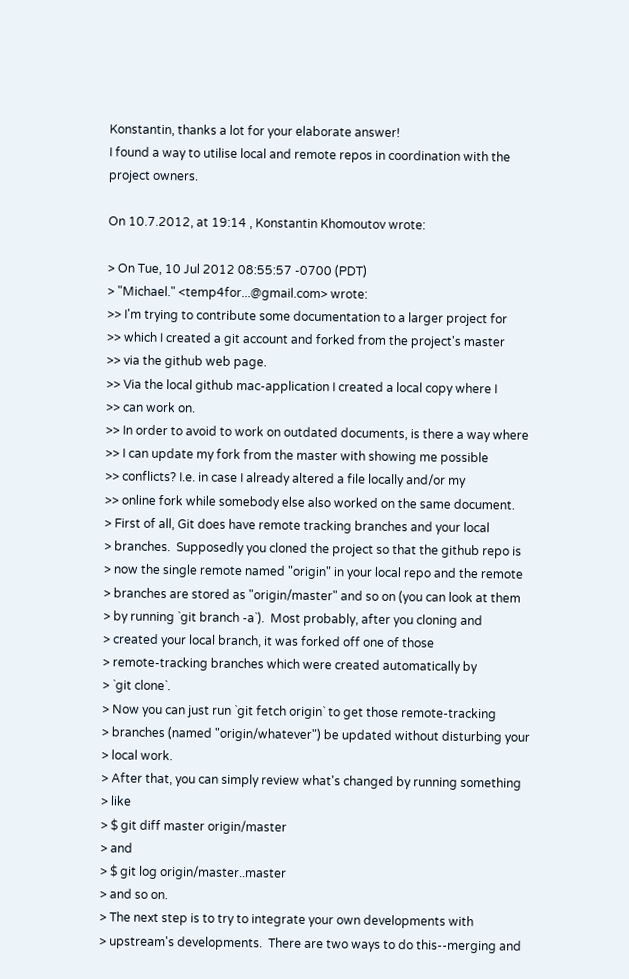Konstantin, thanks a lot for your elaborate answer!
I found a way to utilise local and remote repos in coordination with the
project owners.

On 10.7.2012, at 19:14 , Konstantin Khomoutov wrote:

> On Tue, 10 Jul 2012 08:55:57 -0700 (PDT)
> "Michael." <temp4for...@gmail.com> wrote:
>> I'm trying to contribute some documentation to a larger project for
>> which I created a git account and forked from the project's master
>> via the github web page.
>> Via the local github mac-application I created a local copy where I
>> can work on.
>> In order to avoid to work on outdated documents, is there a way where
>> I can update my fork from the master with showing me possible
>> conflicts? I.e. in case I already altered a file locally and/or my
>> online fork while somebody else also worked on the same document.
> First of all, Git does have remote tracking branches and your local
> branches.  Supposedly you cloned the project so that the github repo is
> now the single remote named "origin" in your local repo and the remote
> branches are stored as "origin/master" and so on (you can look at them
> by running `git branch -a`).  Most probably, after you cloning and
> created your local branch, it was forked off one of those
> remote-tracking branches which were created automatically by
> `git clone`.
> Now you can just run `git fetch origin` to get those remote-tracking
> branches (named "origin/whatever") be updated without disturbing your
> local work.
> After that, you can simply review what's changed by running something
> like
> $ git diff master origin/master
> and
> $ git log origin/master..master
> and so on.
> The next step is to try to integrate your own developments with
> upstream's developments.  There are two ways to do this--merging and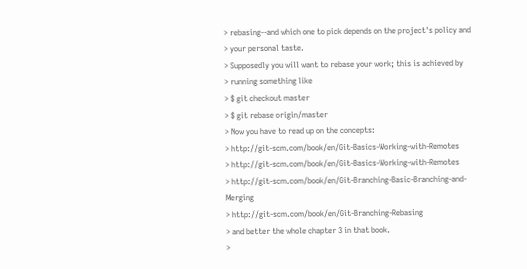> rebasing--and which one to pick depends on the project's policy and
> your personal taste.
> Supposedly you will want to rebase your work; this is achieved by
> running something like
> $ git checkout master
> $ git rebase origin/master
> Now you have to read up on the concepts:
> http://git-scm.com/book/en/Git-Basics-Working-with-Remotes
> http://git-scm.com/book/en/Git-Basics-Working-with-Remotes
> http://git-scm.com/book/en/Git-Branching-Basic-Branching-and-Merging
> http://git-scm.com/book/en/Git-Branching-Rebasing
> and better the whole chapter 3 in that book.
>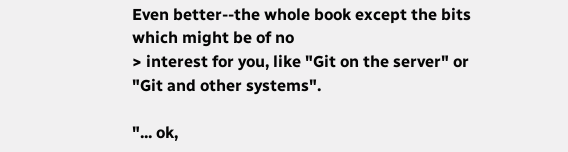Even better--the whole book except the bits which might be of no
> interest for you, like "Git on the server" or "Git and other systems".

"... ok,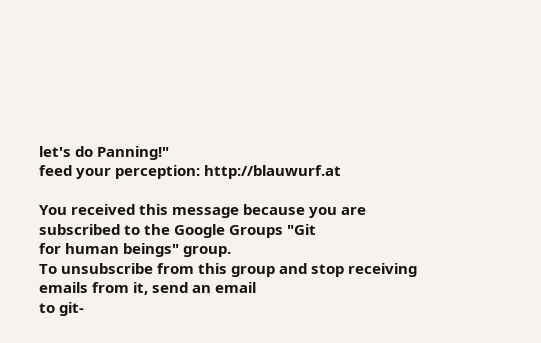let's do Panning!"
feed your perception: http://blauwurf.at

You received this message because you are subscribed to the Google Groups "Git
for human beings" group.
To unsubscribe from this group and stop receiving emails from it, send an email
to git-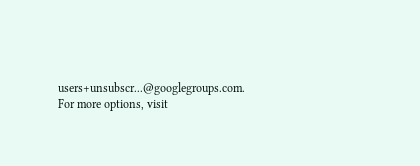users+unsubscr...@googlegroups.com.
For more options, visit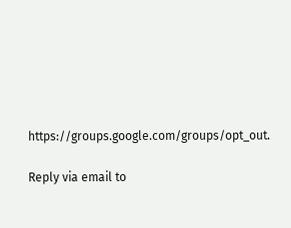https://groups.google.com/groups/opt_out.

Reply via email to